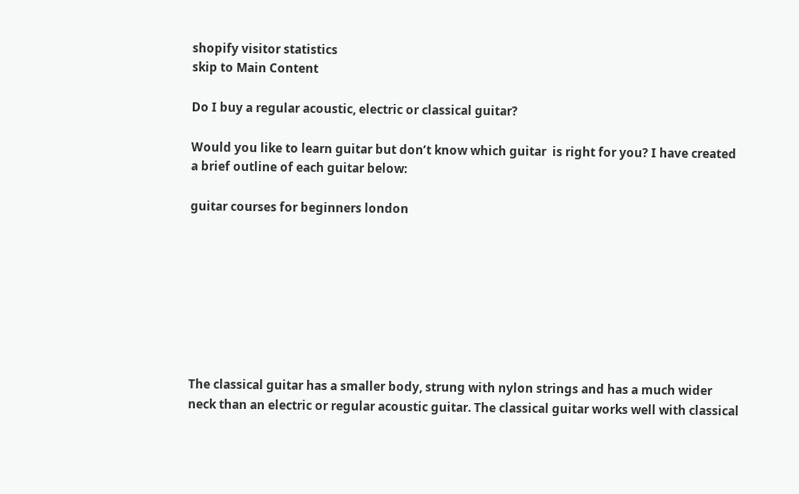shopify visitor statistics
skip to Main Content

Do I buy a regular acoustic, electric or classical guitar?

Would you like to learn guitar but don’t know which guitar  is right for you? I have created a brief outline of each guitar below:

guitar courses for beginners london








The classical guitar has a smaller body, strung with nylon strings and has a much wider neck than an electric or regular acoustic guitar. The classical guitar works well with classical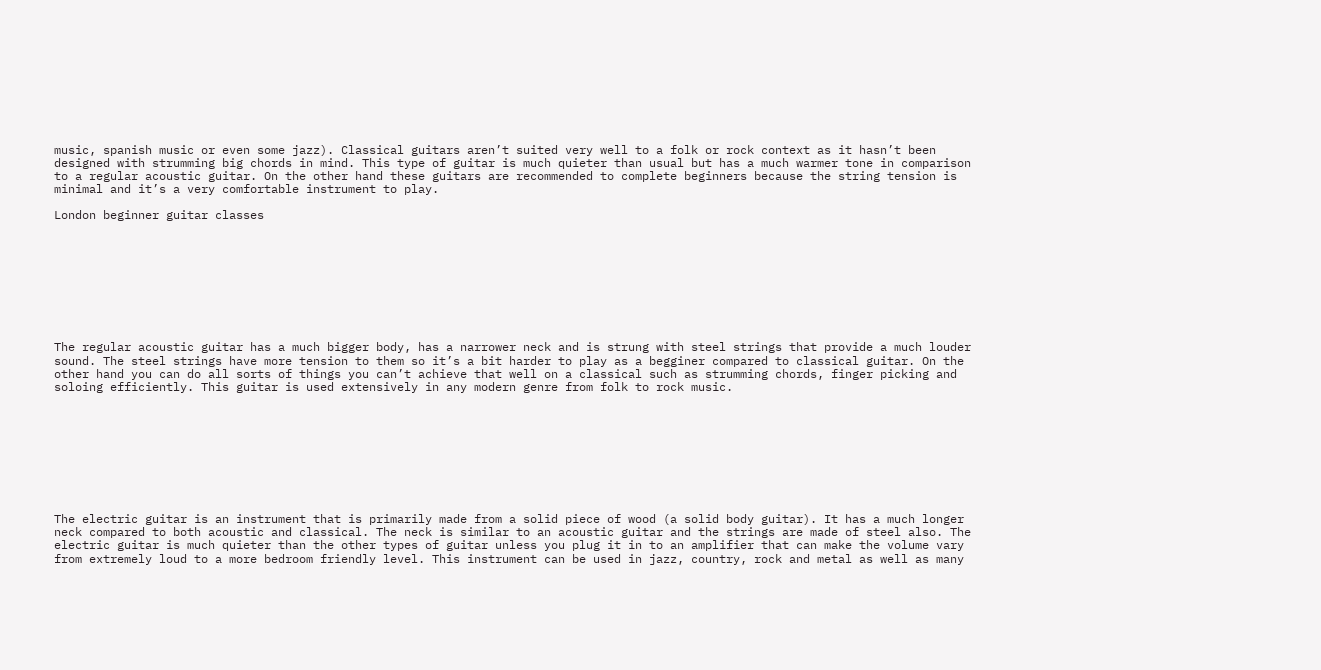music, spanish music or even some jazz). Classical guitars aren’t suited very well to a folk or rock context as it hasn’t been designed with strumming big chords in mind. This type of guitar is much quieter than usual but has a much warmer tone in comparison to a regular acoustic guitar. On the other hand these guitars are recommended to complete beginners because the string tension is minimal and it’s a very comfortable instrument to play.

London beginner guitar classes









The regular acoustic guitar has a much bigger body, has a narrower neck and is strung with steel strings that provide a much louder sound. The steel strings have more tension to them so it’s a bit harder to play as a begginer compared to classical guitar. On the other hand you can do all sorts of things you can’t achieve that well on a classical such as strumming chords, finger picking and soloing efficiently. This guitar is used extensively in any modern genre from folk to rock music.









The electric guitar is an instrument that is primarily made from a solid piece of wood (a solid body guitar). It has a much longer neck compared to both acoustic and classical. The neck is similar to an acoustic guitar and the strings are made of steel also. The electric guitar is much quieter than the other types of guitar unless you plug it in to an amplifier that can make the volume vary from extremely loud to a more bedroom friendly level. This instrument can be used in jazz, country, rock and metal as well as many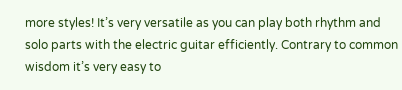more styles! It’s very versatile as you can play both rhythm and solo parts with the electric guitar efficiently. Contrary to common wisdom it’s very easy to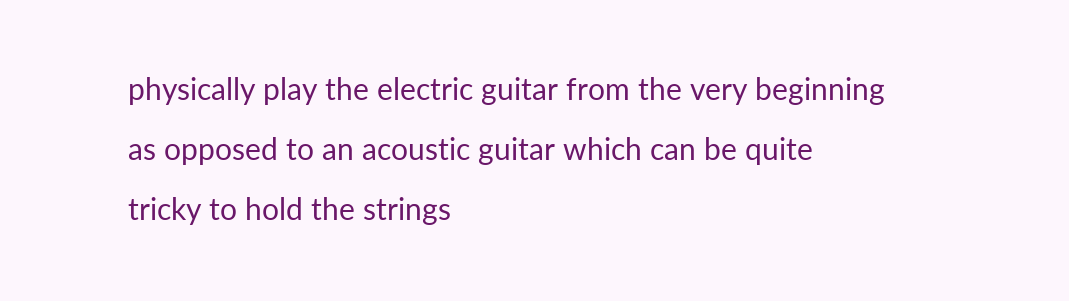physically play the electric guitar from the very beginning as opposed to an acoustic guitar which can be quite tricky to hold the strings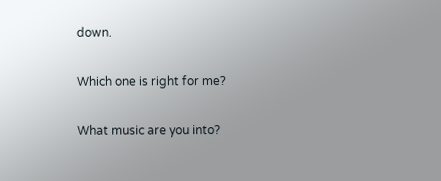down.

Which one is right for me?

What music are you into?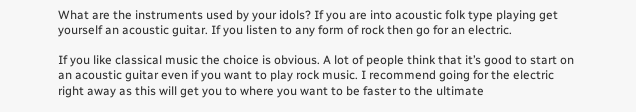What are the instruments used by your idols? If you are into acoustic folk type playing get yourself an acoustic guitar. If you listen to any form of rock then go for an electric.

If you like classical music the choice is obvious. A lot of people think that it’s good to start on an acoustic guitar even if you want to play rock music. I recommend going for the electric right away as this will get you to where you want to be faster to the ultimate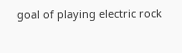goal of playing electric rock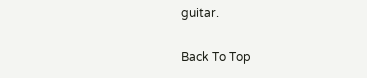guitar.

Back To Top